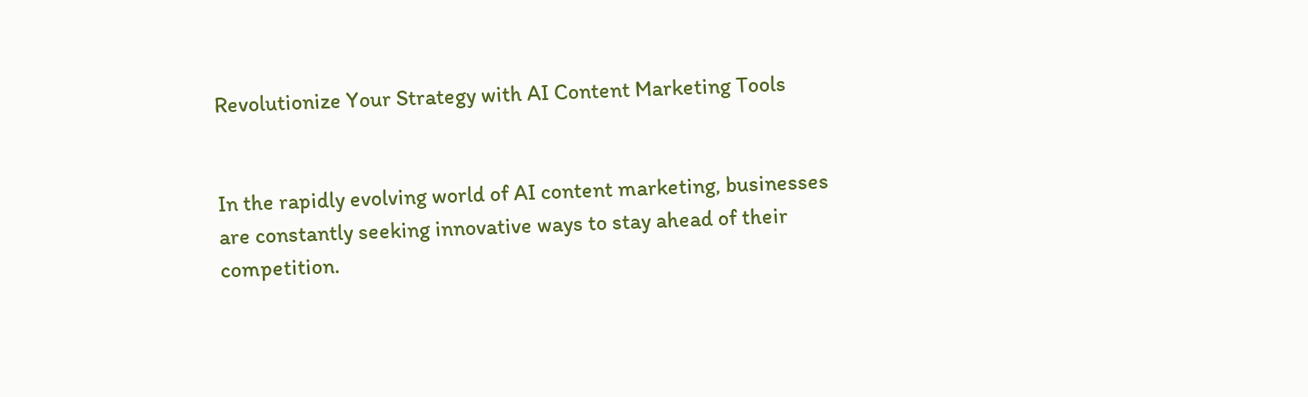Revolutionize Your Strategy with AI Content Marketing Tools


In the rapidly evolving world of AI content marketing, businesses are constantly seeking innovative ways to stay ahead of their competition.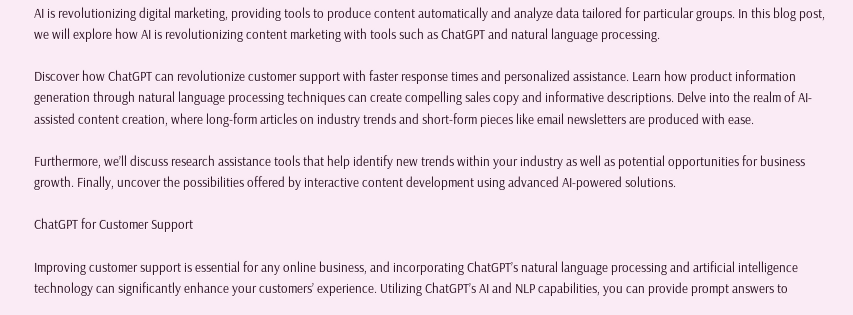AI is revolutionizing digital marketing, providing tools to produce content automatically and analyze data tailored for particular groups. In this blog post, we will explore how AI is revolutionizing content marketing with tools such as ChatGPT and natural language processing.

Discover how ChatGPT can revolutionize customer support with faster response times and personalized assistance. Learn how product information generation through natural language processing techniques can create compelling sales copy and informative descriptions. Delve into the realm of AI-assisted content creation, where long-form articles on industry trends and short-form pieces like email newsletters are produced with ease.

Furthermore, we’ll discuss research assistance tools that help identify new trends within your industry as well as potential opportunities for business growth. Finally, uncover the possibilities offered by interactive content development using advanced AI-powered solutions.

ChatGPT for Customer Support

Improving customer support is essential for any online business, and incorporating ChatGPT’s natural language processing and artificial intelligence technology can significantly enhance your customers’ experience. Utilizing ChatGPT’s AI and NLP capabilities, you can provide prompt answers to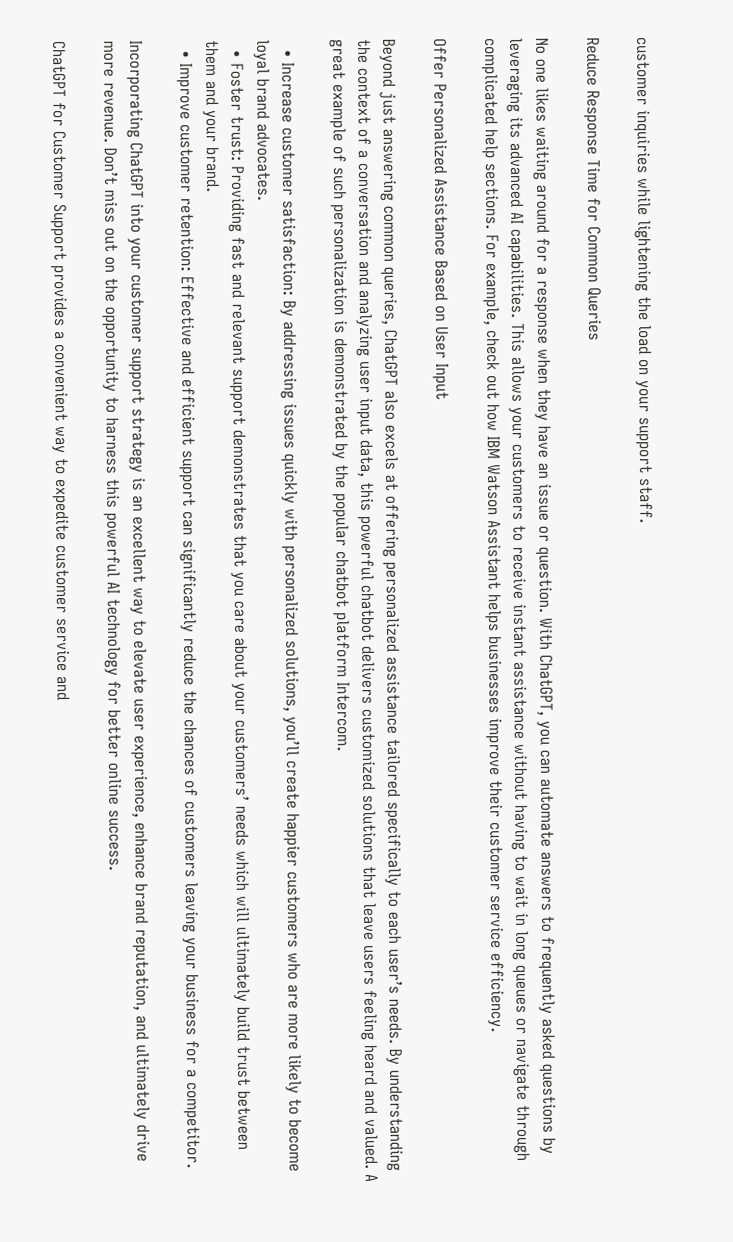customer inquiries while lightening the load on your support staff.

Reduce Response Time for Common Queries

No one likes waiting around for a response when they have an issue or question. With ChatGPT, you can automate answers to frequently asked questions by leveraging its advanced AI capabilities. This allows your customers to receive instant assistance without having to wait in long queues or navigate through complicated help sections. For example, check out how IBM Watson Assistant helps businesses improve their customer service efficiency.

Offer Personalized Assistance Based on User Input

Beyond just answering common queries, ChatGPT also excels at offering personalized assistance tailored specifically to each user’s needs. By understanding the context of a conversation and analyzing user input data, this powerful chatbot delivers customized solutions that leave users feeling heard and valued. A great example of such personalization is demonstrated by the popular chatbot platform Intercom.

  • Increase customer satisfaction: By addressing issues quickly with personalized solutions, you’ll create happier customers who are more likely to become loyal brand advocates.
  • Foster trust: Providing fast and relevant support demonstrates that you care about your customers’ needs which will ultimately build trust between them and your brand.
  • Improve customer retention: Effective and efficient support can significantly reduce the chances of customers leaving your business for a competitor.

Incorporating ChatGPT into your customer support strategy is an excellent way to elevate user experience, enhance brand reputation, and ultimately drive more revenue. Don’t miss out on the opportunity to harness this powerful AI technology for better online success.

ChatGPT for Customer Support provides a convenient way to expedite customer service and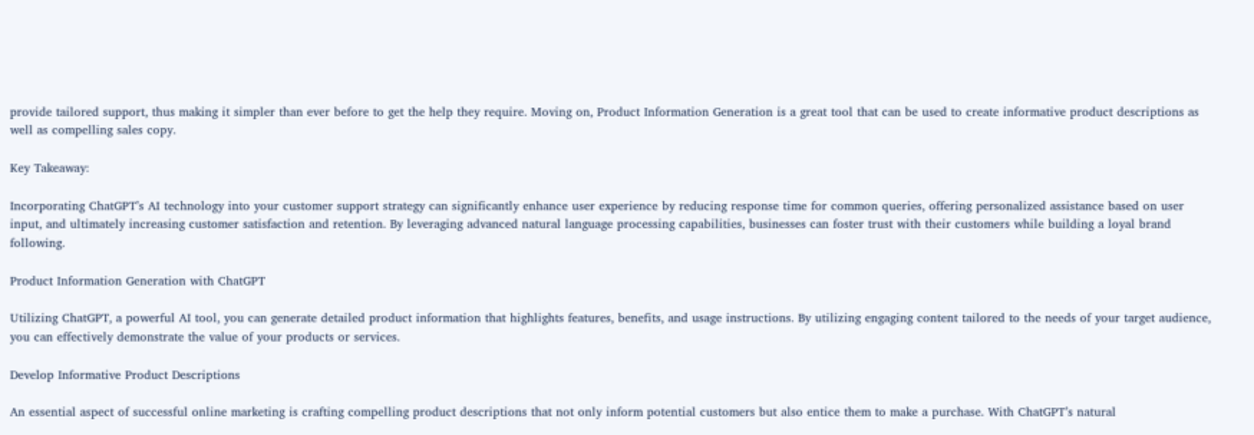provide tailored support, thus making it simpler than ever before to get the help they require. Moving on, Product Information Generation is a great tool that can be used to create informative product descriptions as well as compelling sales copy.

Key Takeaway:

Incorporating ChatGPT’s AI technology into your customer support strategy can significantly enhance user experience by reducing response time for common queries, offering personalized assistance based on user input, and ultimately increasing customer satisfaction and retention. By leveraging advanced natural language processing capabilities, businesses can foster trust with their customers while building a loyal brand following.

Product Information Generation with ChatGPT

Utilizing ChatGPT, a powerful AI tool, you can generate detailed product information that highlights features, benefits, and usage instructions. By utilizing engaging content tailored to the needs of your target audience, you can effectively demonstrate the value of your products or services.

Develop Informative Product Descriptions

An essential aspect of successful online marketing is crafting compelling product descriptions that not only inform potential customers but also entice them to make a purchase. With ChatGPT’s natural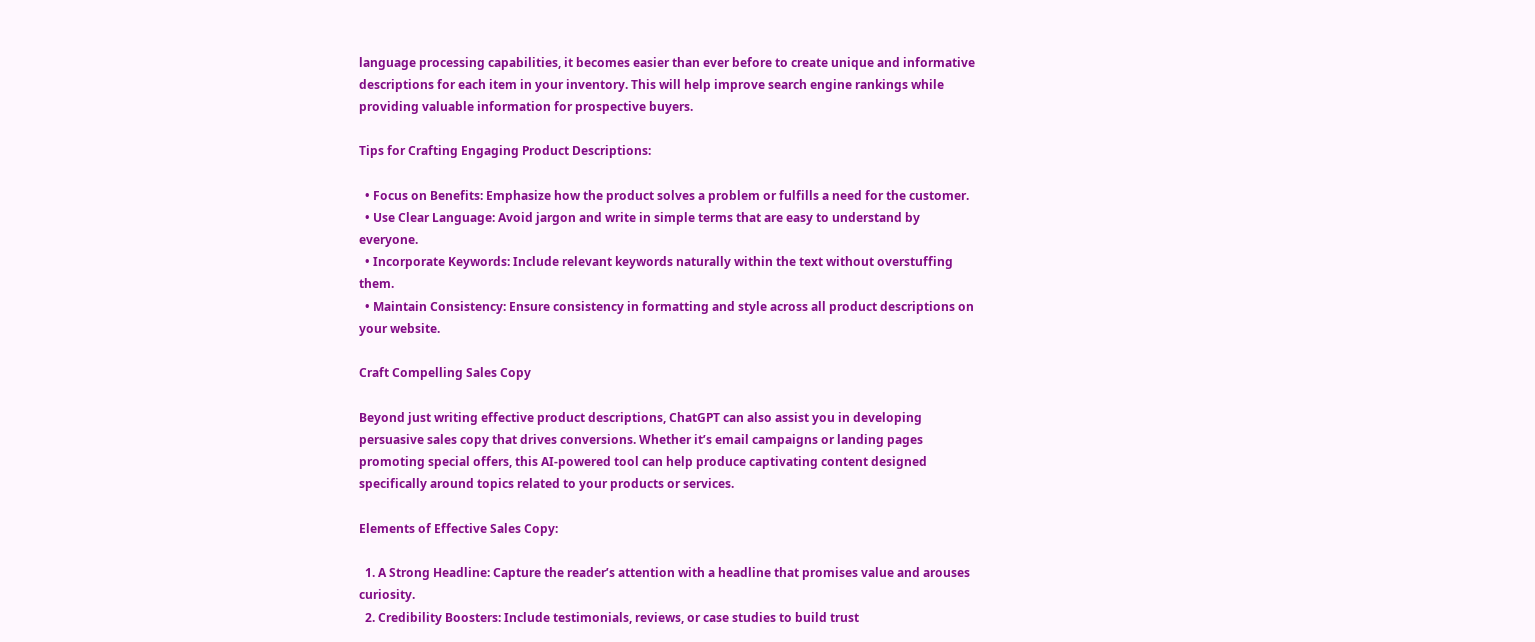language processing capabilities, it becomes easier than ever before to create unique and informative descriptions for each item in your inventory. This will help improve search engine rankings while providing valuable information for prospective buyers.

Tips for Crafting Engaging Product Descriptions:

  • Focus on Benefits: Emphasize how the product solves a problem or fulfills a need for the customer.
  • Use Clear Language: Avoid jargon and write in simple terms that are easy to understand by everyone.
  • Incorporate Keywords: Include relevant keywords naturally within the text without overstuffing them.
  • Maintain Consistency: Ensure consistency in formatting and style across all product descriptions on your website.

Craft Compelling Sales Copy

Beyond just writing effective product descriptions, ChatGPT can also assist you in developing persuasive sales copy that drives conversions. Whether it’s email campaigns or landing pages promoting special offers, this AI-powered tool can help produce captivating content designed specifically around topics related to your products or services.

Elements of Effective Sales Copy:

  1. A Strong Headline: Capture the reader’s attention with a headline that promises value and arouses curiosity.
  2. Credibility Boosters: Include testimonials, reviews, or case studies to build trust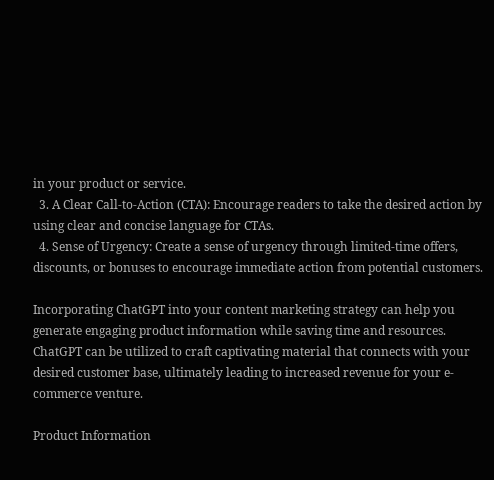in your product or service.
  3. A Clear Call-to-Action (CTA): Encourage readers to take the desired action by using clear and concise language for CTAs.
  4. Sense of Urgency: Create a sense of urgency through limited-time offers, discounts, or bonuses to encourage immediate action from potential customers.

Incorporating ChatGPT into your content marketing strategy can help you generate engaging product information while saving time and resources. ChatGPT can be utilized to craft captivating material that connects with your desired customer base, ultimately leading to increased revenue for your e-commerce venture.

Product Information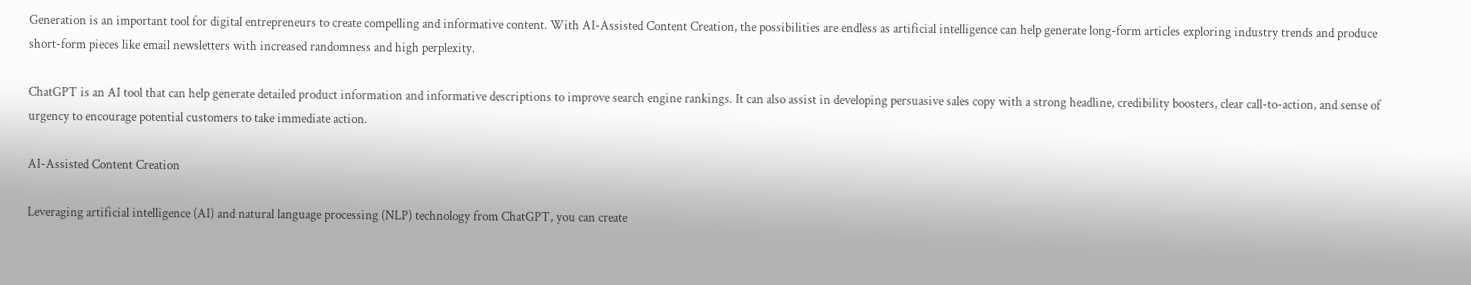Generation is an important tool for digital entrepreneurs to create compelling and informative content. With AI-Assisted Content Creation, the possibilities are endless as artificial intelligence can help generate long-form articles exploring industry trends and produce short-form pieces like email newsletters with increased randomness and high perplexity.

ChatGPT is an AI tool that can help generate detailed product information and informative descriptions to improve search engine rankings. It can also assist in developing persuasive sales copy with a strong headline, credibility boosters, clear call-to-action, and sense of urgency to encourage potential customers to take immediate action.

AI-Assisted Content Creation

Leveraging artificial intelligence (AI) and natural language processing (NLP) technology from ChatGPT, you can create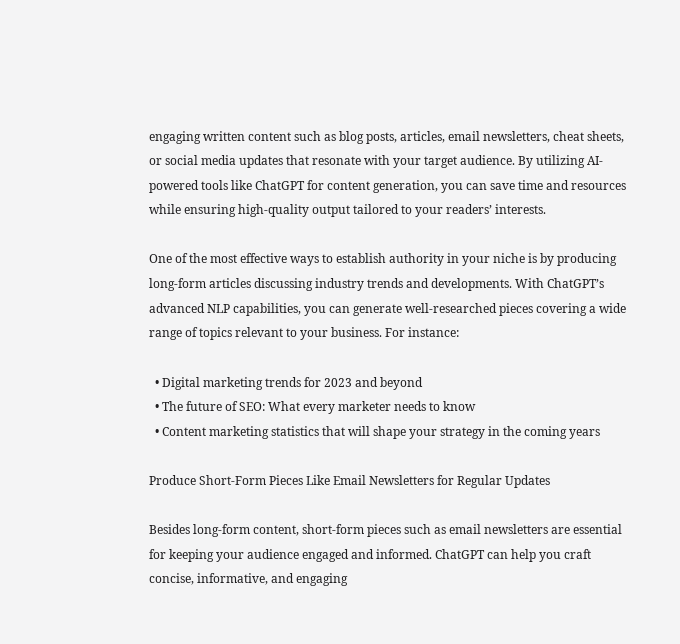engaging written content such as blog posts, articles, email newsletters, cheat sheets, or social media updates that resonate with your target audience. By utilizing AI-powered tools like ChatGPT for content generation, you can save time and resources while ensuring high-quality output tailored to your readers’ interests.

One of the most effective ways to establish authority in your niche is by producing long-form articles discussing industry trends and developments. With ChatGPT’s advanced NLP capabilities, you can generate well-researched pieces covering a wide range of topics relevant to your business. For instance:

  • Digital marketing trends for 2023 and beyond
  • The future of SEO: What every marketer needs to know
  • Content marketing statistics that will shape your strategy in the coming years

Produce Short-Form Pieces Like Email Newsletters for Regular Updates

Besides long-form content, short-form pieces such as email newsletters are essential for keeping your audience engaged and informed. ChatGPT can help you craft concise, informative, and engaging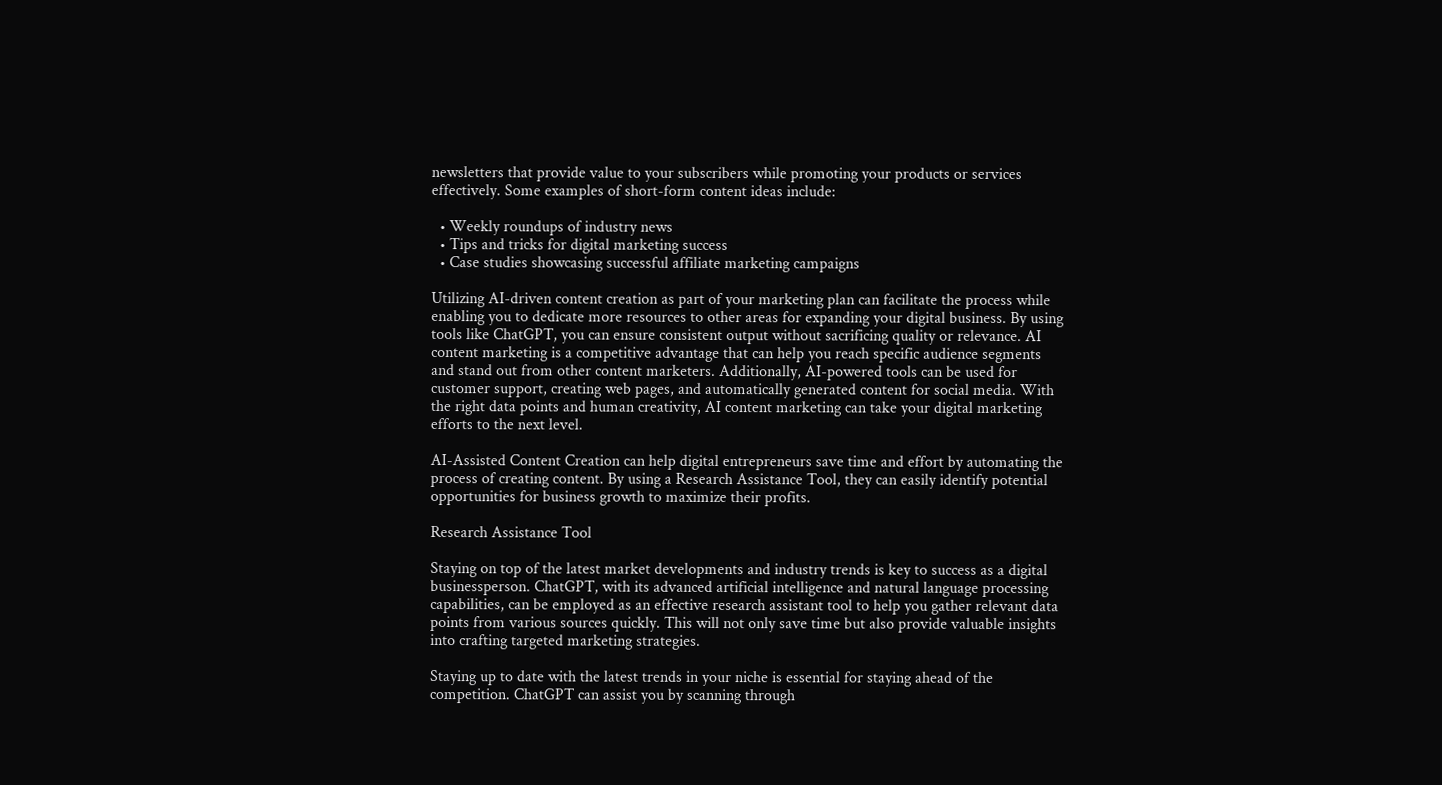newsletters that provide value to your subscribers while promoting your products or services effectively. Some examples of short-form content ideas include:

  • Weekly roundups of industry news
  • Tips and tricks for digital marketing success
  • Case studies showcasing successful affiliate marketing campaigns

Utilizing AI-driven content creation as part of your marketing plan can facilitate the process while enabling you to dedicate more resources to other areas for expanding your digital business. By using tools like ChatGPT, you can ensure consistent output without sacrificing quality or relevance. AI content marketing is a competitive advantage that can help you reach specific audience segments and stand out from other content marketers. Additionally, AI-powered tools can be used for customer support, creating web pages, and automatically generated content for social media. With the right data points and human creativity, AI content marketing can take your digital marketing efforts to the next level.

AI-Assisted Content Creation can help digital entrepreneurs save time and effort by automating the process of creating content. By using a Research Assistance Tool, they can easily identify potential opportunities for business growth to maximize their profits.

Research Assistance Tool

Staying on top of the latest market developments and industry trends is key to success as a digital businessperson. ChatGPT, with its advanced artificial intelligence and natural language processing capabilities, can be employed as an effective research assistant tool to help you gather relevant data points from various sources quickly. This will not only save time but also provide valuable insights into crafting targeted marketing strategies.

Staying up to date with the latest trends in your niche is essential for staying ahead of the competition. ChatGPT can assist you by scanning through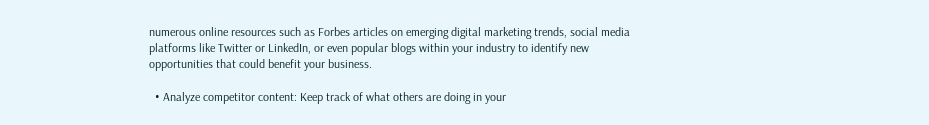numerous online resources such as Forbes articles on emerging digital marketing trends, social media platforms like Twitter or LinkedIn, or even popular blogs within your industry to identify new opportunities that could benefit your business.

  • Analyze competitor content: Keep track of what others are doing in your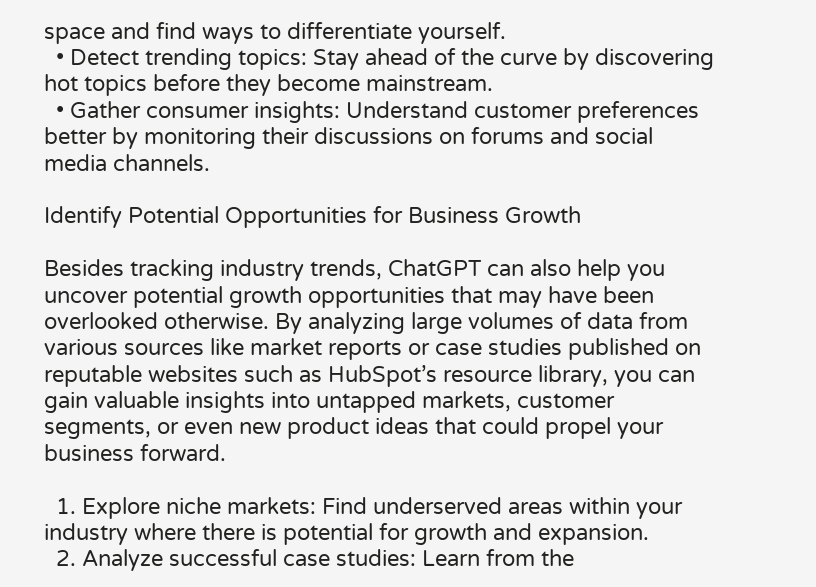space and find ways to differentiate yourself.
  • Detect trending topics: Stay ahead of the curve by discovering hot topics before they become mainstream.
  • Gather consumer insights: Understand customer preferences better by monitoring their discussions on forums and social media channels.

Identify Potential Opportunities for Business Growth

Besides tracking industry trends, ChatGPT can also help you uncover potential growth opportunities that may have been overlooked otherwise. By analyzing large volumes of data from various sources like market reports or case studies published on reputable websites such as HubSpot’s resource library, you can gain valuable insights into untapped markets, customer segments, or even new product ideas that could propel your business forward.

  1. Explore niche markets: Find underserved areas within your industry where there is potential for growth and expansion.
  2. Analyze successful case studies: Learn from the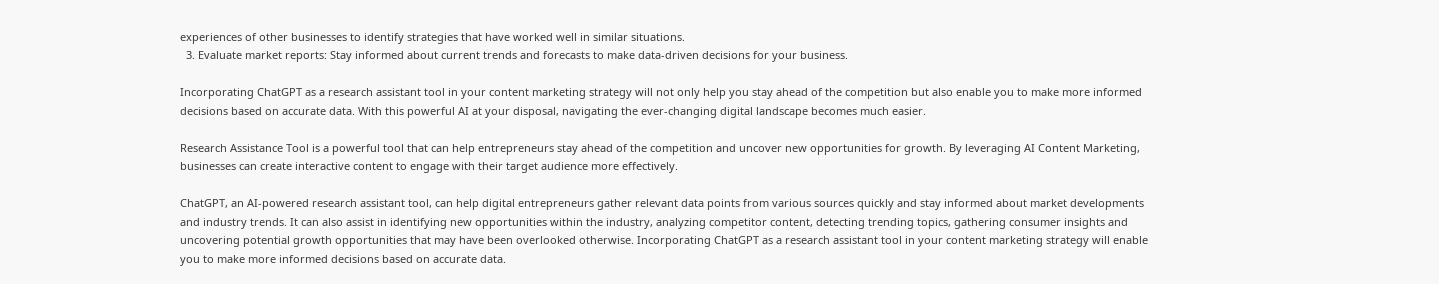experiences of other businesses to identify strategies that have worked well in similar situations.
  3. Evaluate market reports: Stay informed about current trends and forecasts to make data-driven decisions for your business.

Incorporating ChatGPT as a research assistant tool in your content marketing strategy will not only help you stay ahead of the competition but also enable you to make more informed decisions based on accurate data. With this powerful AI at your disposal, navigating the ever-changing digital landscape becomes much easier.

Research Assistance Tool is a powerful tool that can help entrepreneurs stay ahead of the competition and uncover new opportunities for growth. By leveraging AI Content Marketing, businesses can create interactive content to engage with their target audience more effectively.

ChatGPT, an AI-powered research assistant tool, can help digital entrepreneurs gather relevant data points from various sources quickly and stay informed about market developments and industry trends. It can also assist in identifying new opportunities within the industry, analyzing competitor content, detecting trending topics, gathering consumer insights and uncovering potential growth opportunities that may have been overlooked otherwise. Incorporating ChatGPT as a research assistant tool in your content marketing strategy will enable you to make more informed decisions based on accurate data.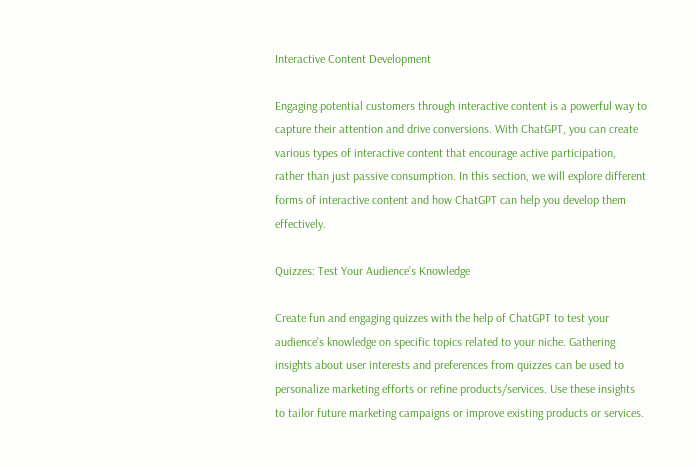Interactive Content Development

Engaging potential customers through interactive content is a powerful way to capture their attention and drive conversions. With ChatGPT, you can create various types of interactive content that encourage active participation, rather than just passive consumption. In this section, we will explore different forms of interactive content and how ChatGPT can help you develop them effectively.

Quizzes: Test Your Audience’s Knowledge

Create fun and engaging quizzes with the help of ChatGPT to test your audience’s knowledge on specific topics related to your niche. Gathering insights about user interests and preferences from quizzes can be used to personalize marketing efforts or refine products/services. Use these insights to tailor future marketing campaigns or improve existing products or services.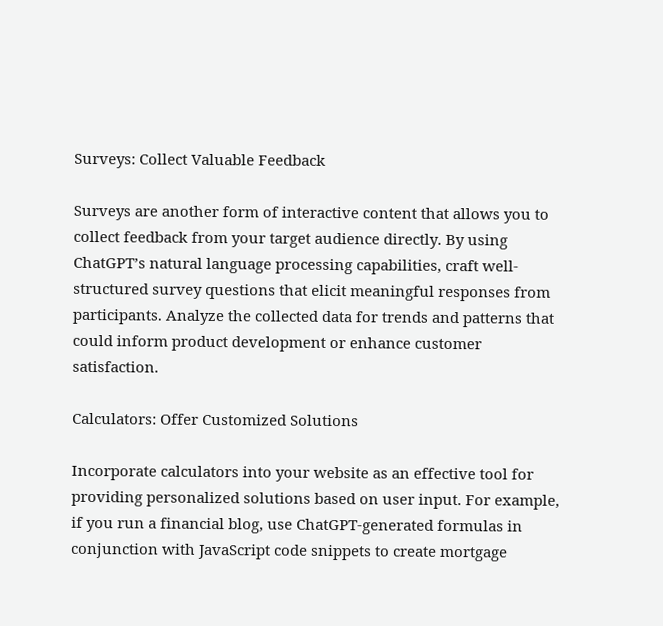Surveys: Collect Valuable Feedback

Surveys are another form of interactive content that allows you to collect feedback from your target audience directly. By using ChatGPT’s natural language processing capabilities, craft well-structured survey questions that elicit meaningful responses from participants. Analyze the collected data for trends and patterns that could inform product development or enhance customer satisfaction.

Calculators: Offer Customized Solutions

Incorporate calculators into your website as an effective tool for providing personalized solutions based on user input. For example, if you run a financial blog, use ChatGPT-generated formulas in conjunction with JavaScript code snippets to create mortgage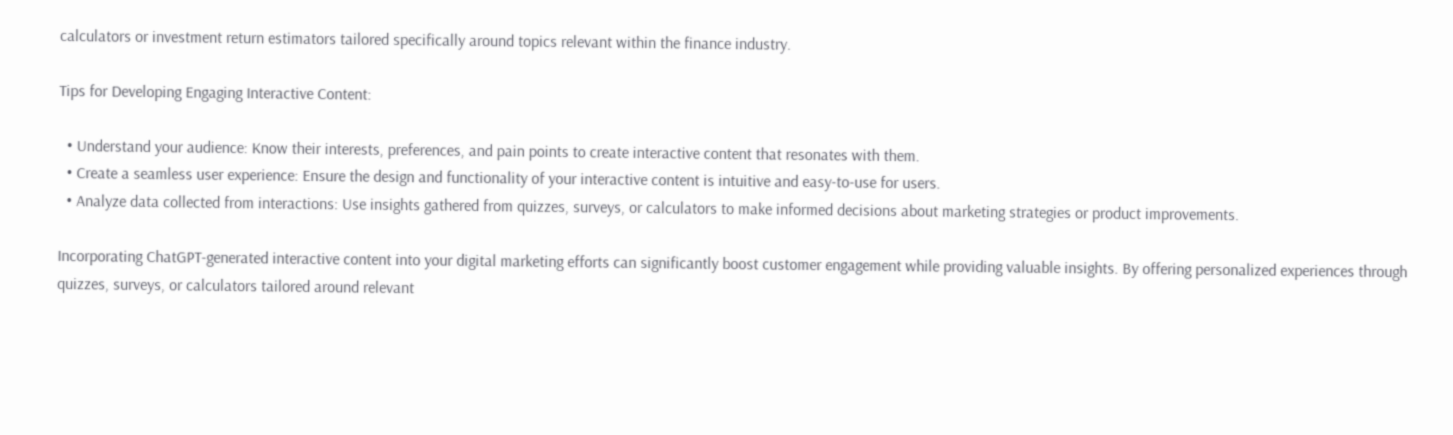calculators or investment return estimators tailored specifically around topics relevant within the finance industry.

Tips for Developing Engaging Interactive Content:

  • Understand your audience: Know their interests, preferences, and pain points to create interactive content that resonates with them.
  • Create a seamless user experience: Ensure the design and functionality of your interactive content is intuitive and easy-to-use for users.
  • Analyze data collected from interactions: Use insights gathered from quizzes, surveys, or calculators to make informed decisions about marketing strategies or product improvements.

Incorporating ChatGPT-generated interactive content into your digital marketing efforts can significantly boost customer engagement while providing valuable insights. By offering personalized experiences through quizzes, surveys, or calculators tailored around relevant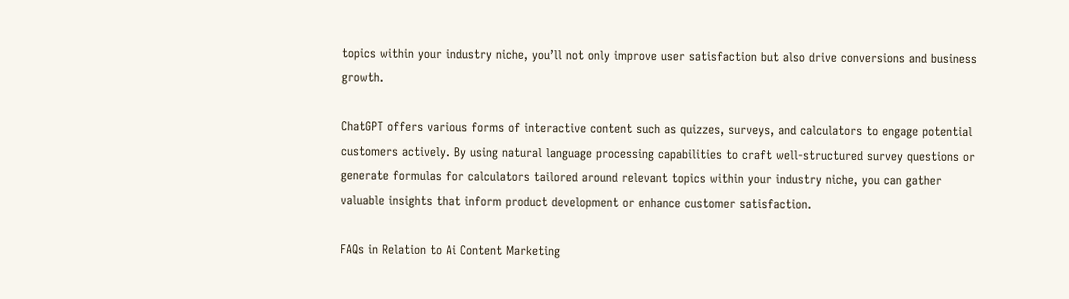topics within your industry niche, you’ll not only improve user satisfaction but also drive conversions and business growth.

ChatGPT offers various forms of interactive content such as quizzes, surveys, and calculators to engage potential customers actively. By using natural language processing capabilities to craft well-structured survey questions or generate formulas for calculators tailored around relevant topics within your industry niche, you can gather valuable insights that inform product development or enhance customer satisfaction.

FAQs in Relation to Ai Content Marketing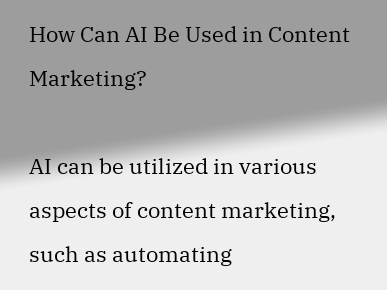How Can AI Be Used in Content Marketing?

AI can be utilized in various aspects of content marketing, such as automating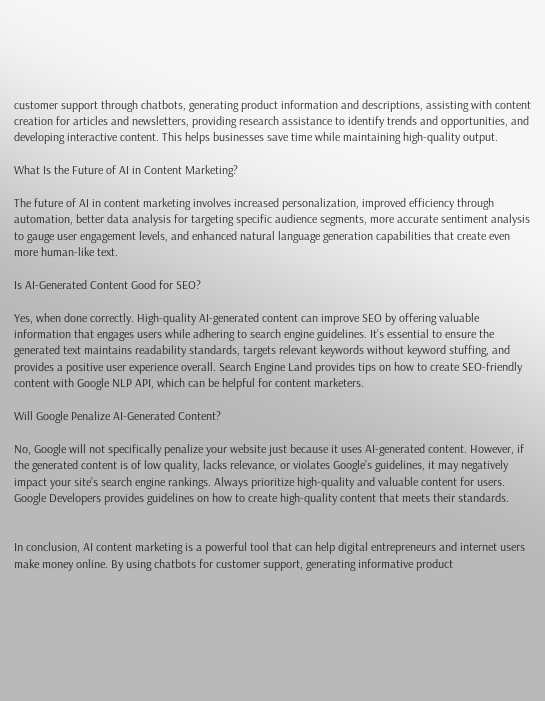customer support through chatbots, generating product information and descriptions, assisting with content creation for articles and newsletters, providing research assistance to identify trends and opportunities, and developing interactive content. This helps businesses save time while maintaining high-quality output.

What Is the Future of AI in Content Marketing?

The future of AI in content marketing involves increased personalization, improved efficiency through automation, better data analysis for targeting specific audience segments, more accurate sentiment analysis to gauge user engagement levels, and enhanced natural language generation capabilities that create even more human-like text.

Is AI-Generated Content Good for SEO?

Yes, when done correctly. High-quality AI-generated content can improve SEO by offering valuable information that engages users while adhering to search engine guidelines. It’s essential to ensure the generated text maintains readability standards, targets relevant keywords without keyword stuffing, and provides a positive user experience overall. Search Engine Land provides tips on how to create SEO-friendly content with Google NLP API, which can be helpful for content marketers.

Will Google Penalize AI-Generated Content?

No, Google will not specifically penalize your website just because it uses AI-generated content. However, if the generated content is of low quality, lacks relevance, or violates Google’s guidelines, it may negatively impact your site’s search engine rankings. Always prioritize high-quality and valuable content for users. Google Developers provides guidelines on how to create high-quality content that meets their standards.


In conclusion, AI content marketing is a powerful tool that can help digital entrepreneurs and internet users make money online. By using chatbots for customer support, generating informative product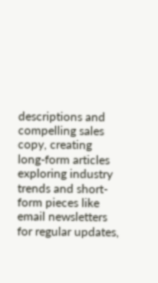descriptions and compelling sales copy, creating long-form articles exploring industry trends and short-form pieces like email newsletters for regular updates,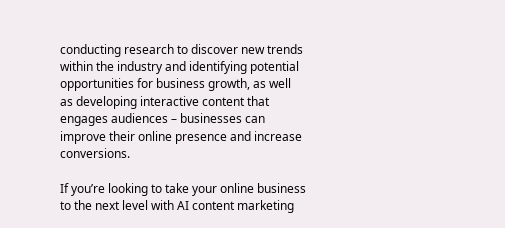conducting research to discover new trends within the industry and identifying potential opportunities for business growth, as well as developing interactive content that engages audiences – businesses can improve their online presence and increase conversions.

If you’re looking to take your online business to the next level with AI content marketing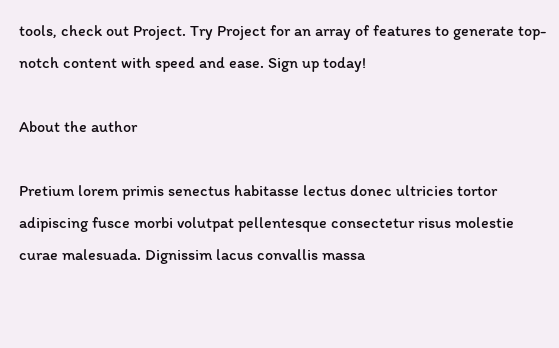tools, check out Project. Try Project for an array of features to generate top-notch content with speed and ease. Sign up today!

About the author

Pretium lorem primis senectus habitasse lectus donec ultricies tortor adipiscing fusce morbi volutpat pellentesque consectetur risus molestie curae malesuada. Dignissim lacus convallis massa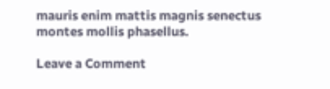mauris enim mattis magnis senectus montes mollis phasellus.

Leave a Comment